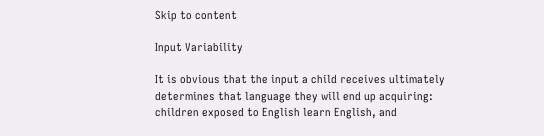Skip to content

Input Variability

It is obvious that the input a child receives ultimately determines that language they will end up acquiring: children exposed to English learn English, and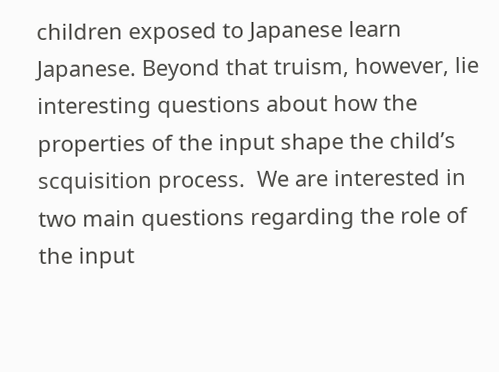children exposed to Japanese learn Japanese. Beyond that truism, however, lie interesting questions about how the properties of the input shape the child’s scquisition process.  We are interested in two main questions regarding the role of the input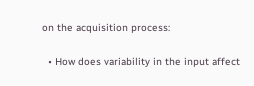on the acquisition process:

  • How does variability in the input affect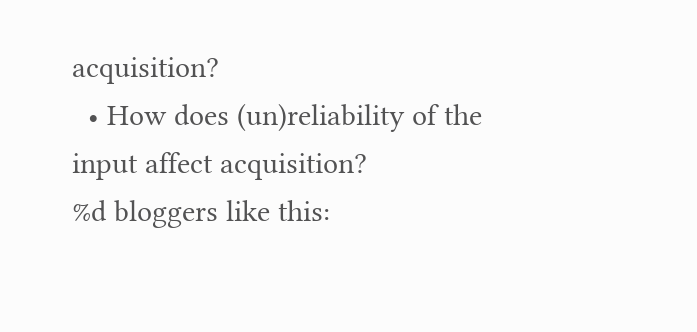acquisition?
  • How does (un)reliability of the input affect acquisition?
%d bloggers like this: